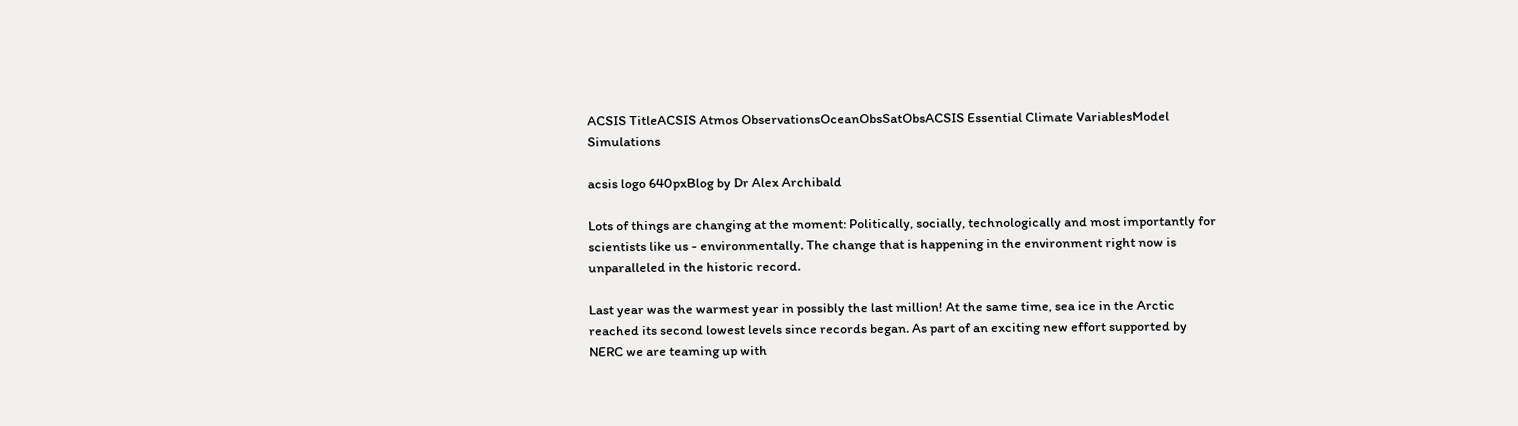ACSIS TitleACSIS Atmos ObservationsOceanObsSatObsACSIS Essential Climate VariablesModel Simulations

acsis logo 640pxBlog by Dr Alex Archibald

Lots of things are changing at the moment: Politically, socially, technologically and most importantly for scientists like us - environmentally. The change that is happening in the environment right now is unparalleled in the historic record.

Last year was the warmest year in possibly the last million! At the same time, sea ice in the Arctic reached its second lowest levels since records began. As part of an exciting new effort supported by NERC we are teaming up with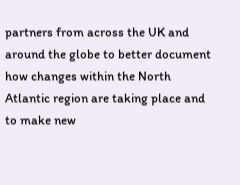partners from across the UK and around the globe to better document how changes within the North Atlantic region are taking place and to make new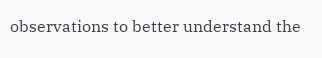observations to better understand the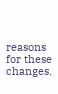reasons for these changes.